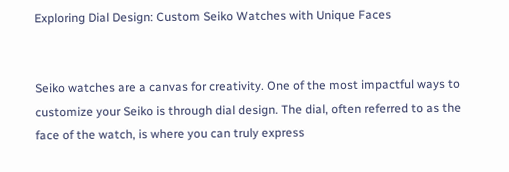Exploring Dial Design: Custom Seiko Watches with Unique Faces


Seiko watches are a canvas for creativity. One of the most impactful ways to customize your Seiko is through dial design. The dial, often referred to as the face of the watch, is where you can truly express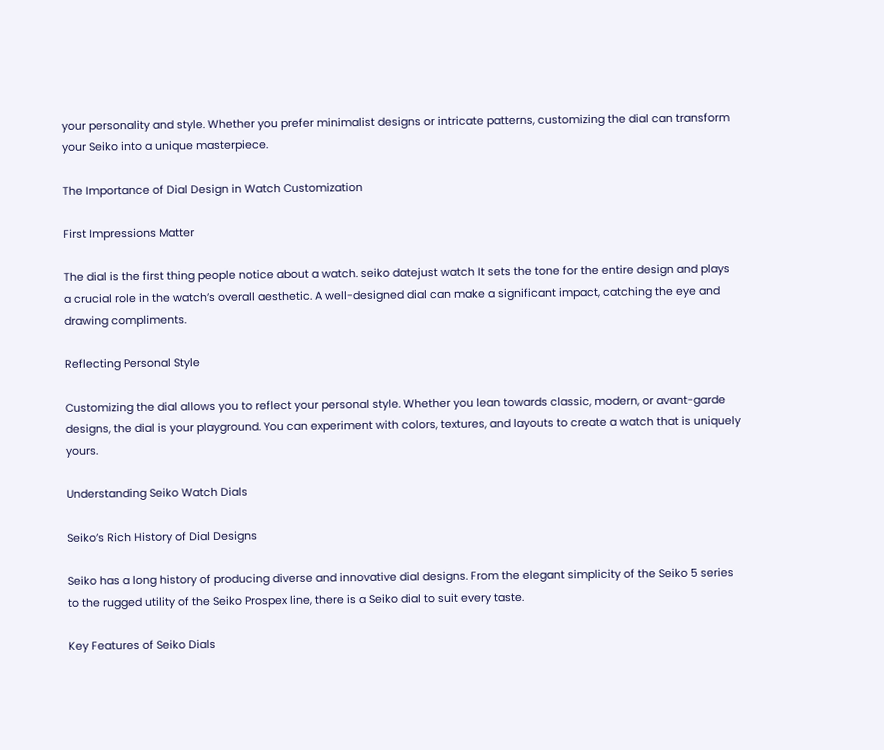your personality and style. Whether you prefer minimalist designs or intricate patterns, customizing the dial can transform your Seiko into a unique masterpiece.

The Importance of Dial Design in Watch Customization

First Impressions Matter

The dial is the first thing people notice about a watch. seiko datejust watch It sets the tone for the entire design and plays a crucial role in the watch’s overall aesthetic. A well-designed dial can make a significant impact, catching the eye and drawing compliments.

Reflecting Personal Style

Customizing the dial allows you to reflect your personal style. Whether you lean towards classic, modern, or avant-garde designs, the dial is your playground. You can experiment with colors, textures, and layouts to create a watch that is uniquely yours.

Understanding Seiko Watch Dials

Seiko’s Rich History of Dial Designs

Seiko has a long history of producing diverse and innovative dial designs. From the elegant simplicity of the Seiko 5 series to the rugged utility of the Seiko Prospex line, there is a Seiko dial to suit every taste.

Key Features of Seiko Dials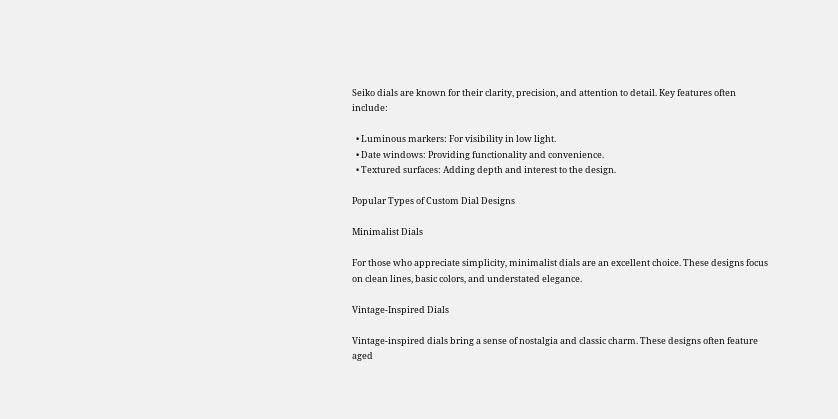Seiko dials are known for their clarity, precision, and attention to detail. Key features often include:

  • Luminous markers: For visibility in low light.
  • Date windows: Providing functionality and convenience.
  • Textured surfaces: Adding depth and interest to the design.

Popular Types of Custom Dial Designs

Minimalist Dials

For those who appreciate simplicity, minimalist dials are an excellent choice. These designs focus on clean lines, basic colors, and understated elegance.

Vintage-Inspired Dials

Vintage-inspired dials bring a sense of nostalgia and classic charm. These designs often feature aged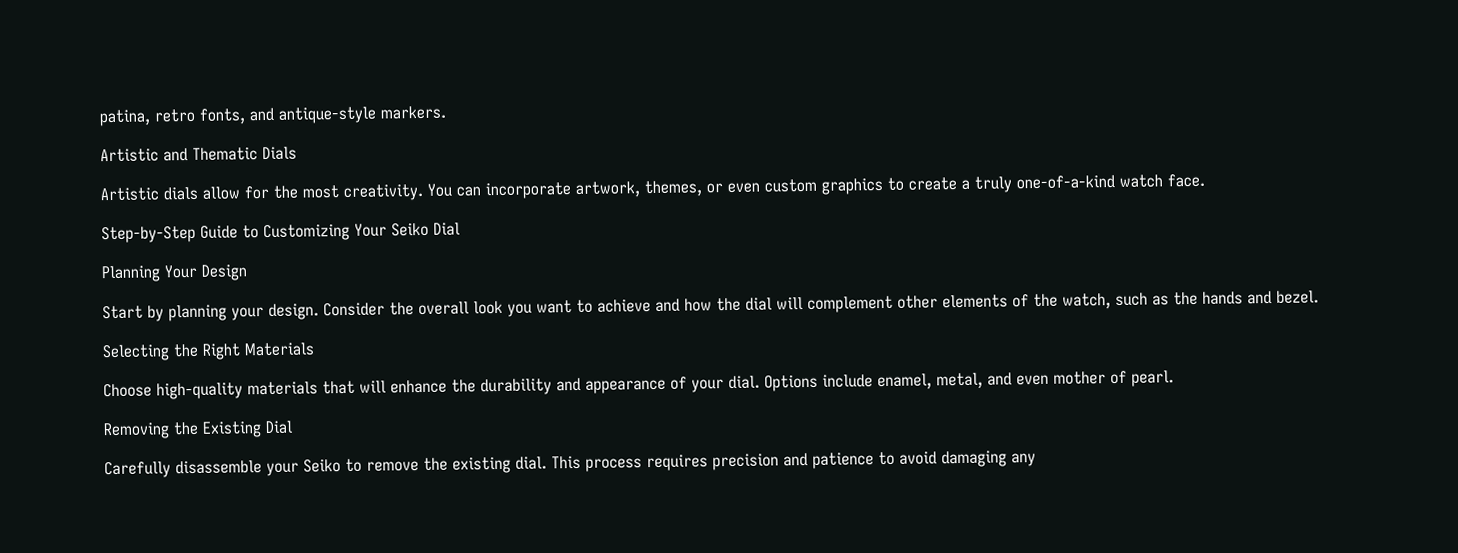patina, retro fonts, and antique-style markers.

Artistic and Thematic Dials

Artistic dials allow for the most creativity. You can incorporate artwork, themes, or even custom graphics to create a truly one-of-a-kind watch face.

Step-by-Step Guide to Customizing Your Seiko Dial

Planning Your Design

Start by planning your design. Consider the overall look you want to achieve and how the dial will complement other elements of the watch, such as the hands and bezel.

Selecting the Right Materials

Choose high-quality materials that will enhance the durability and appearance of your dial. Options include enamel, metal, and even mother of pearl.

Removing the Existing Dial

Carefully disassemble your Seiko to remove the existing dial. This process requires precision and patience to avoid damaging any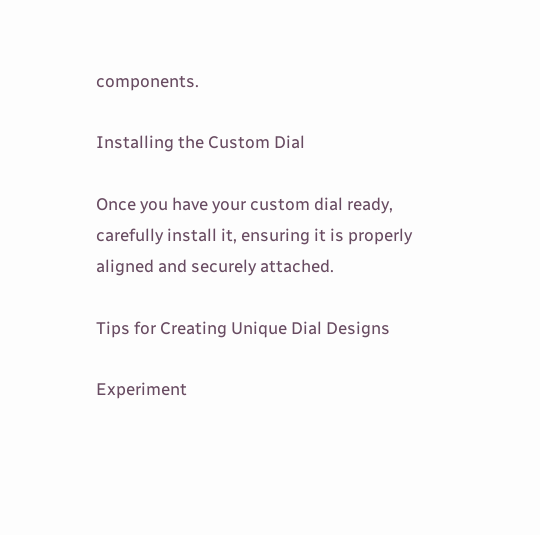components.

Installing the Custom Dial

Once you have your custom dial ready, carefully install it, ensuring it is properly aligned and securely attached.

Tips for Creating Unique Dial Designs

Experiment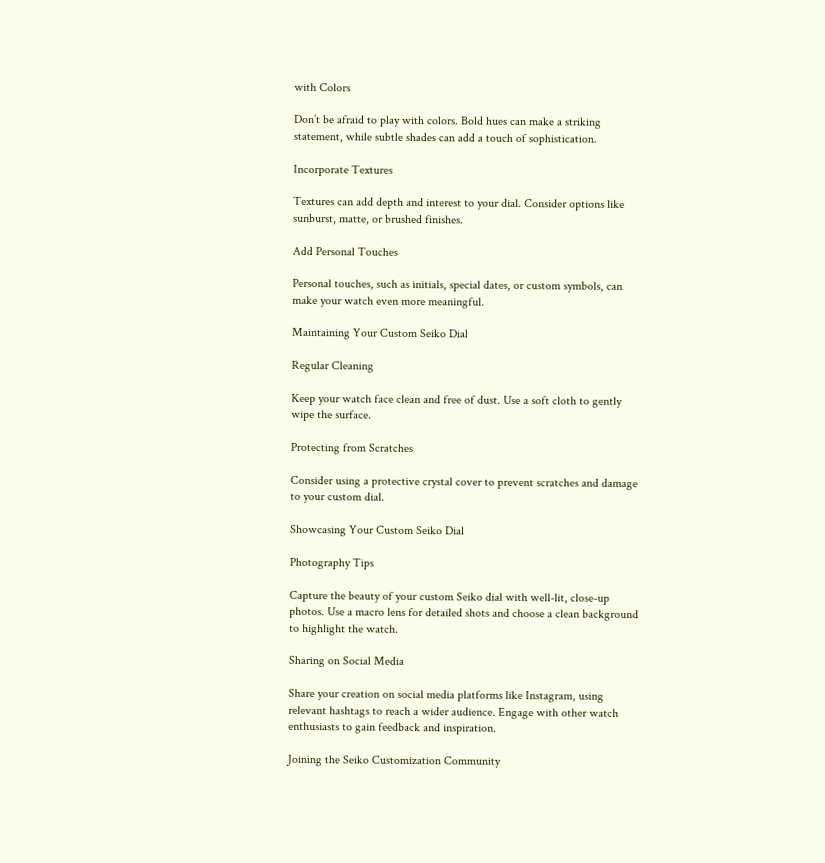with Colors

Don’t be afraid to play with colors. Bold hues can make a striking statement, while subtle shades can add a touch of sophistication.

Incorporate Textures

Textures can add depth and interest to your dial. Consider options like sunburst, matte, or brushed finishes.

Add Personal Touches

Personal touches, such as initials, special dates, or custom symbols, can make your watch even more meaningful.

Maintaining Your Custom Seiko Dial

Regular Cleaning

Keep your watch face clean and free of dust. Use a soft cloth to gently wipe the surface.

Protecting from Scratches

Consider using a protective crystal cover to prevent scratches and damage to your custom dial.

Showcasing Your Custom Seiko Dial

Photography Tips

Capture the beauty of your custom Seiko dial with well-lit, close-up photos. Use a macro lens for detailed shots and choose a clean background to highlight the watch.

Sharing on Social Media

Share your creation on social media platforms like Instagram, using relevant hashtags to reach a wider audience. Engage with other watch enthusiasts to gain feedback and inspiration.

Joining the Seiko Customization Community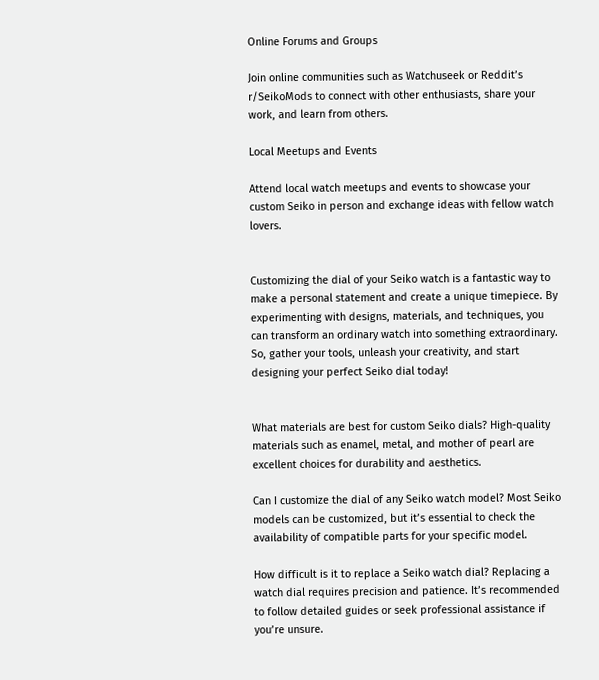Online Forums and Groups

Join online communities such as Watchuseek or Reddit’s r/SeikoMods to connect with other enthusiasts, share your work, and learn from others.

Local Meetups and Events

Attend local watch meetups and events to showcase your custom Seiko in person and exchange ideas with fellow watch lovers.


Customizing the dial of your Seiko watch is a fantastic way to make a personal statement and create a unique timepiece. By experimenting with designs, materials, and techniques, you can transform an ordinary watch into something extraordinary. So, gather your tools, unleash your creativity, and start designing your perfect Seiko dial today!


What materials are best for custom Seiko dials? High-quality materials such as enamel, metal, and mother of pearl are excellent choices for durability and aesthetics.

Can I customize the dial of any Seiko watch model? Most Seiko models can be customized, but it’s essential to check the availability of compatible parts for your specific model.

How difficult is it to replace a Seiko watch dial? Replacing a watch dial requires precision and patience. It’s recommended to follow detailed guides or seek professional assistance if you’re unsure.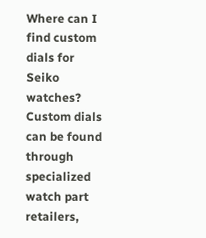Where can I find custom dials for Seiko watches? Custom dials can be found through specialized watch part retailers,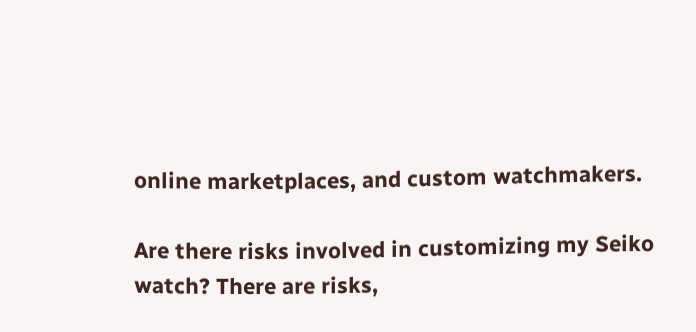online marketplaces, and custom watchmakers.

Are there risks involved in customizing my Seiko watch? There are risks,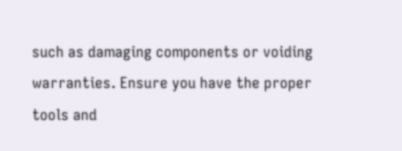such as damaging components or voiding warranties. Ensure you have the proper tools and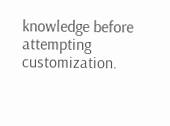knowledge before attempting customization.